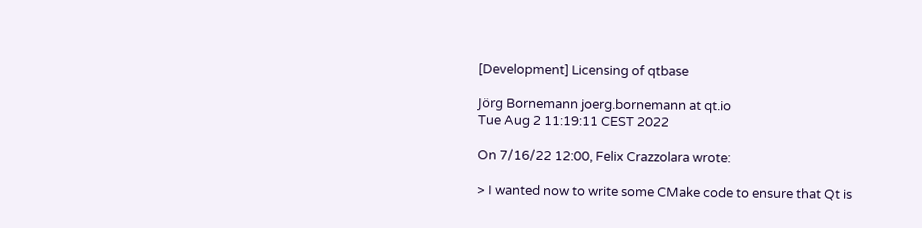[Development] Licensing of qtbase

Jörg Bornemann joerg.bornemann at qt.io
Tue Aug 2 11:19:11 CEST 2022

On 7/16/22 12:00, Felix Crazzolara wrote:

> I wanted now to write some CMake code to ensure that Qt is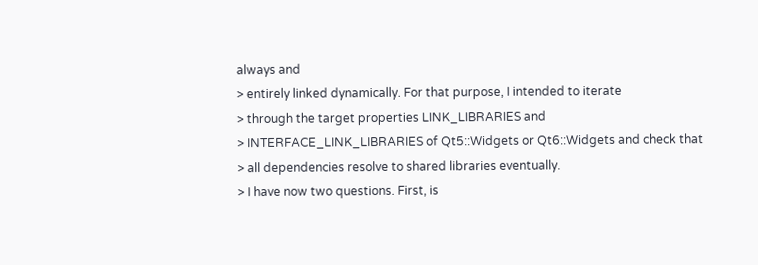always and
> entirely linked dynamically. For that purpose, I intended to iterate
> through the target properties LINK_LIBRARIES and
> INTERFACE_LINK_LIBRARIES of Qt5::Widgets or Qt6::Widgets and check that
> all dependencies resolve to shared libraries eventually.
> I have now two questions. First, is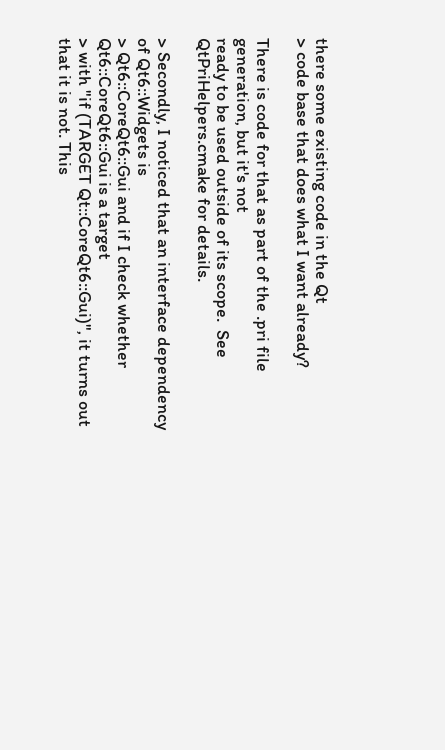there some existing code in the Qt
> code base that does what I want already?

There is code for that as part of the .pri file generation, but it's not
ready to be used outside of its scope.  See QtPriHelpers.cmake for details.

> Secondly, I noticed that an interface dependency of Qt6::Widgets is
> Qt6::CoreQt6::Gui and if I check whether Qt6::CoreQt6::Gui is a target
> with "if (TARGET Qt::CoreQt6::Gui)", it turns out that it is not. This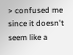> confused me since it doesn't seem like a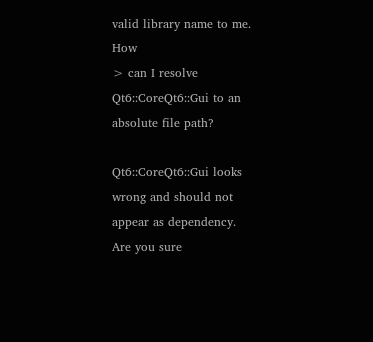valid library name to me. How
> can I resolve Qt6::CoreQt6::Gui to an absolute file path?

Qt6::CoreQt6::Gui looks wrong and should not appear as dependency.
Are you sure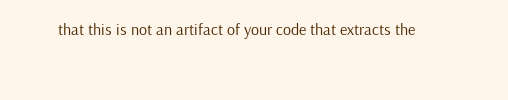that this is not an artifact of your code that extracts the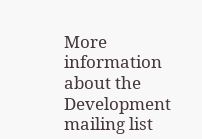More information about the Development mailing list